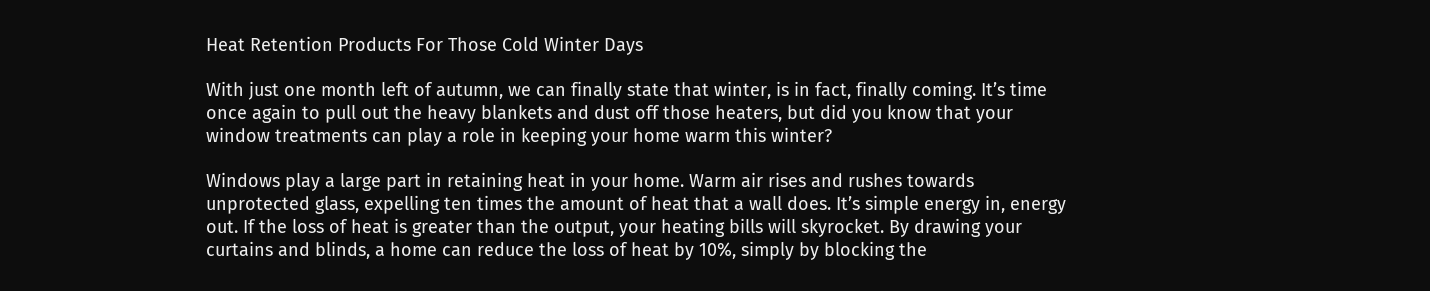Heat Retention Products For Those Cold Winter Days

With just one month left of autumn, we can finally state that winter, is in fact, finally coming. It’s time once again to pull out the heavy blankets and dust off those heaters, but did you know that your window treatments can play a role in keeping your home warm this winter?

Windows play a large part in retaining heat in your home. Warm air rises and rushes towards unprotected glass, expelling ten times the amount of heat that a wall does. It’s simple energy in, energy out. If the loss of heat is greater than the output, your heating bills will skyrocket. By drawing your curtains and blinds, a home can reduce the loss of heat by 10%, simply by blocking the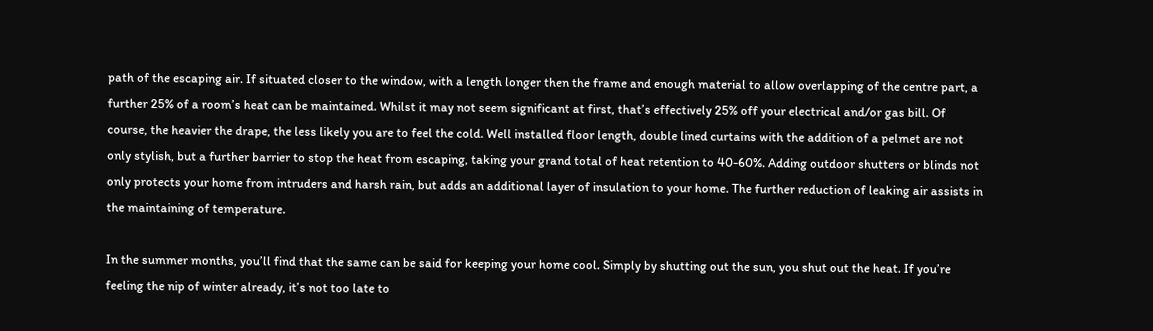path of the escaping air. If situated closer to the window, with a length longer then the frame and enough material to allow overlapping of the centre part, a further 25% of a room’s heat can be maintained. Whilst it may not seem significant at first, that’s effectively 25% off your electrical and/or gas bill. Of course, the heavier the drape, the less likely you are to feel the cold. Well installed floor length, double lined curtains with the addition of a pelmet are not only stylish, but a further barrier to stop the heat from escaping, taking your grand total of heat retention to 40-60%. Adding outdoor shutters or blinds not only protects your home from intruders and harsh rain, but adds an additional layer of insulation to your home. The further reduction of leaking air assists in the maintaining of temperature.

In the summer months, you’ll find that the same can be said for keeping your home cool. Simply by shutting out the sun, you shut out the heat. If you’re feeling the nip of winter already, it’s not too late to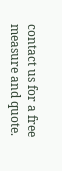contact us for a free measure and quote.